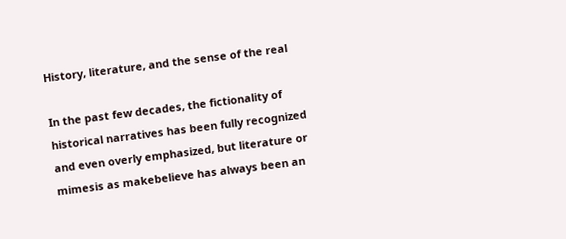History, literature, and the sense of the real

In the past few decades, the fictionality of historical narratives has been fully recognized and even overly emphasized, but literature or mimesis as makebelieve has always been an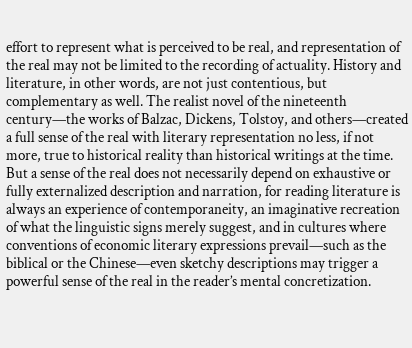effort to represent what is perceived to be real, and representation of the real may not be limited to the recording of actuality. History and literature, in other words, are not just contentious, but complementary as well. The realist novel of the nineteenth century—the works of Balzac, Dickens, Tolstoy, and others—created a full sense of the real with literary representation no less, if not more, true to historical reality than historical writings at the time. But a sense of the real does not necessarily depend on exhaustive or fully externalized description and narration, for reading literature is always an experience of contemporaneity, an imaginative recreation of what the linguistic signs merely suggest, and in cultures where conventions of economic literary expressions prevail—such as the biblical or the Chinese—even sketchy descriptions may trigger a powerful sense of the real in the reader’s mental concretization.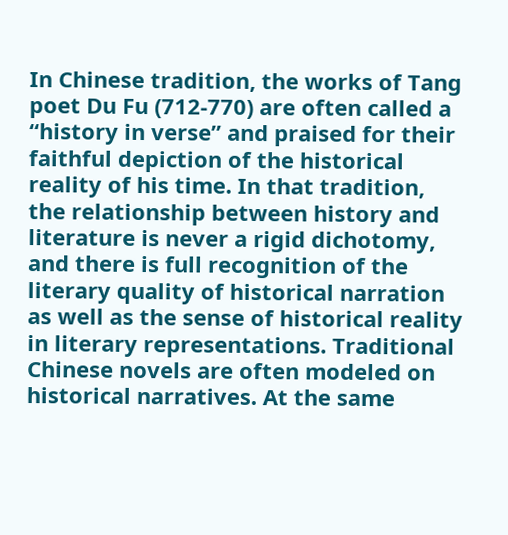In Chinese tradition, the works of Tang poet Du Fu (712-770) are often called a “history in verse” and praised for their faithful depiction of the historical reality of his time. In that tradition, the relationship between history and literature is never a rigid dichotomy, and there is full recognition of the literary quality of historical narration as well as the sense of historical reality in literary representations. Traditional Chinese novels are often modeled on historical narratives. At the same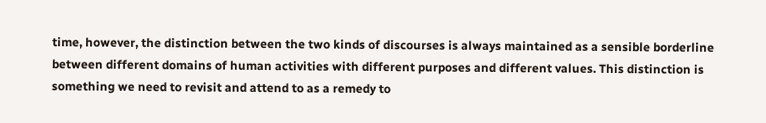time, however, the distinction between the two kinds of discourses is always maintained as a sensible borderline between different domains of human activities with different purposes and different values. This distinction is something we need to revisit and attend to as a remedy to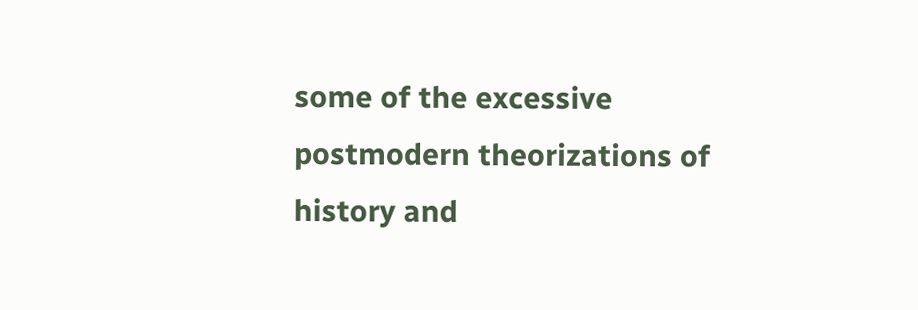some of the excessive postmodern theorizations of history and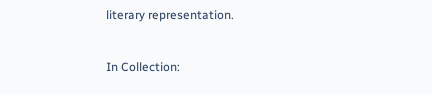literary representation.


In Collection: